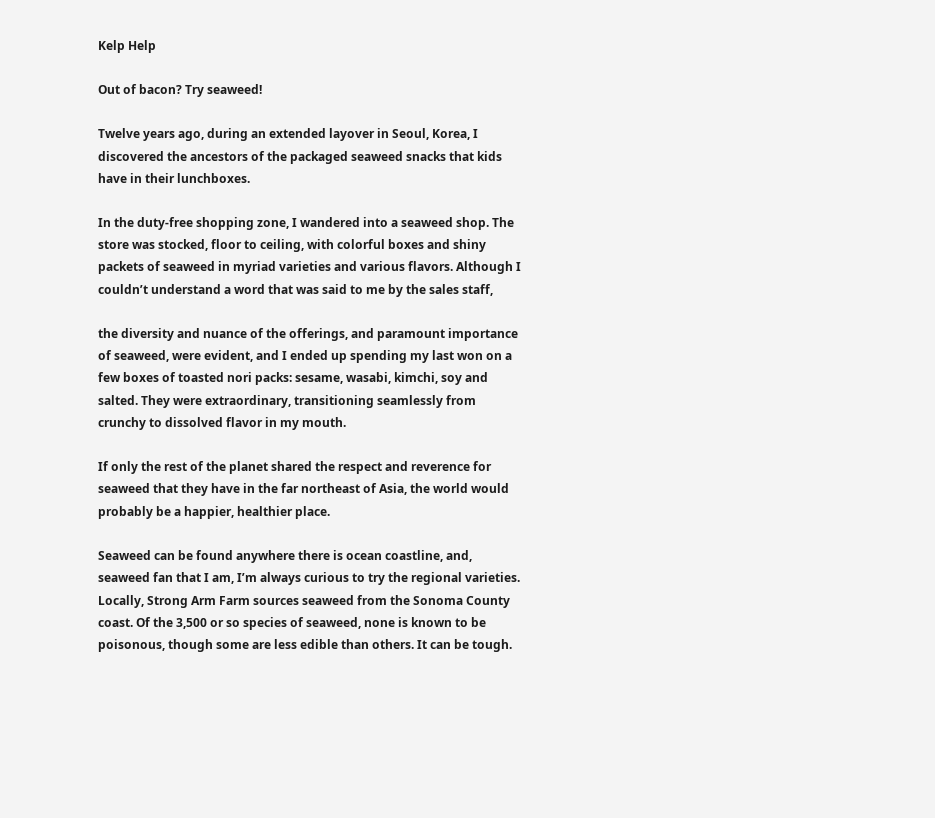Kelp Help

Out of bacon? Try seaweed!

Twelve years ago, during an extended layover in Seoul, Korea, I discovered the ancestors of the packaged seaweed snacks that kids have in their lunchboxes.

In the duty-free shopping zone, I wandered into a seaweed shop. The store was stocked, floor to ceiling, with colorful boxes and shiny packets of seaweed in myriad varieties and various flavors. Although I couldn’t understand a word that was said to me by the sales staff,

the diversity and nuance of the offerings, and paramount importance of seaweed, were evident, and I ended up spending my last won on a few boxes of toasted nori packs: sesame, wasabi, kimchi, soy and salted. They were extraordinary, transitioning seamlessly from crunchy to dissolved flavor in my mouth.

If only the rest of the planet shared the respect and reverence for seaweed that they have in the far northeast of Asia, the world would probably be a happier, healthier place.

Seaweed can be found anywhere there is ocean coastline, and, seaweed fan that I am, I’m always curious to try the regional varieties. Locally, Strong Arm Farm sources seaweed from the Sonoma County coast. Of the 3,500 or so species of seaweed, none is known to be poisonous, though some are less edible than others. It can be tough.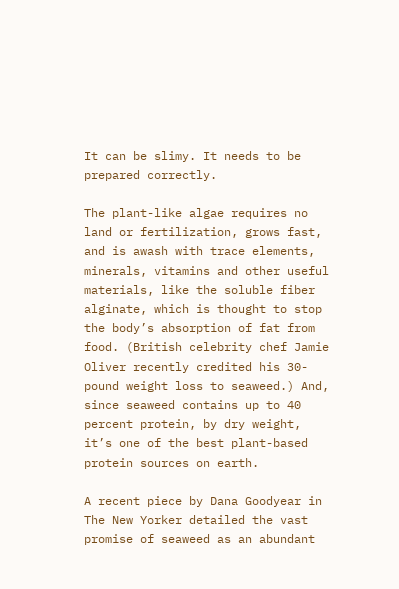It can be slimy. It needs to be prepared correctly.

The plant-like algae requires no land or fertilization, grows fast, and is awash with trace elements, minerals, vitamins and other useful materials, like the soluble fiber alginate, which is thought to stop the body’s absorption of fat from food. (British celebrity chef Jamie Oliver recently credited his 30-pound weight loss to seaweed.) And, since seaweed contains up to 40 percent protein, by dry weight, it’s one of the best plant-based protein sources on earth.

A recent piece by Dana Goodyear in The New Yorker detailed the vast promise of seaweed as an abundant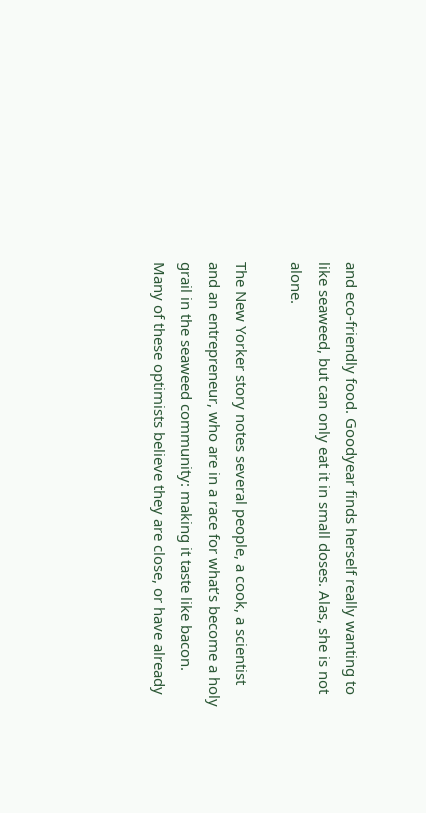and eco-friendly food. Goodyear finds herself really wanting to like seaweed, but can only eat it in small doses. Alas, she is not alone.

The New Yorker story notes several people, a cook, a scientist and an entrepreneur, who are in a race for what’s become a holy grail in the seaweed community: making it taste like bacon. Many of these optimists believe they are close, or have already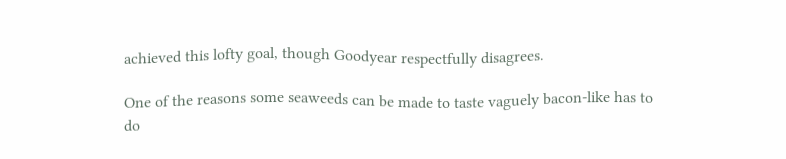achieved this lofty goal, though Goodyear respectfully disagrees.

One of the reasons some seaweeds can be made to taste vaguely bacon-like has to do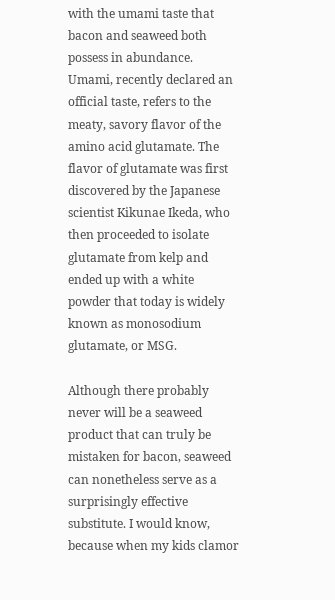with the umami taste that bacon and seaweed both possess in abundance. Umami, recently declared an official taste, refers to the meaty, savory flavor of the amino acid glutamate. The flavor of glutamate was first discovered by the Japanese scientist Kikunae Ikeda, who then proceeded to isolate glutamate from kelp and ended up with a white powder that today is widely known as monosodium glutamate, or MSG.

Although there probably never will be a seaweed product that can truly be mistaken for bacon, seaweed can nonetheless serve as a surprisingly effective substitute. I would know, because when my kids clamor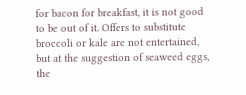for bacon for breakfast, it is not good to be out of it. Offers to substitute broccoli or kale are not entertained, but at the suggestion of seaweed eggs, the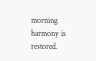morning harmony is restored.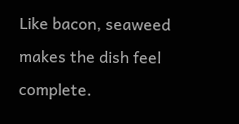Like bacon, seaweed makes the dish feel complete.